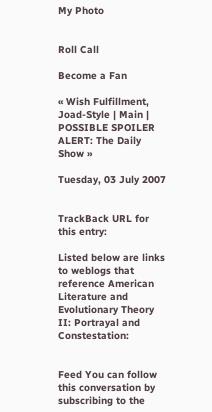My Photo


Roll Call

Become a Fan

« Wish Fulfillment, Joad-Style | Main | POSSIBLE SPOILER ALERT: The Daily Show »

Tuesday, 03 July 2007


TrackBack URL for this entry:

Listed below are links to weblogs that reference American Literature and Evolutionary Theory II: Portrayal and Constestation:


Feed You can follow this conversation by subscribing to the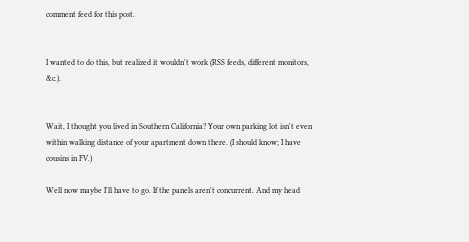comment feed for this post.


I wanted to do this, but realized it wouldn't work (RSS feeds, different monitors, &c.).


Wait, I thought you lived in Southern California? Your own parking lot isn't even within walking distance of your apartment down there. (I should know; I have cousins in FV.)

Well now maybe I'll have to go. If the panels aren't concurrent. And my head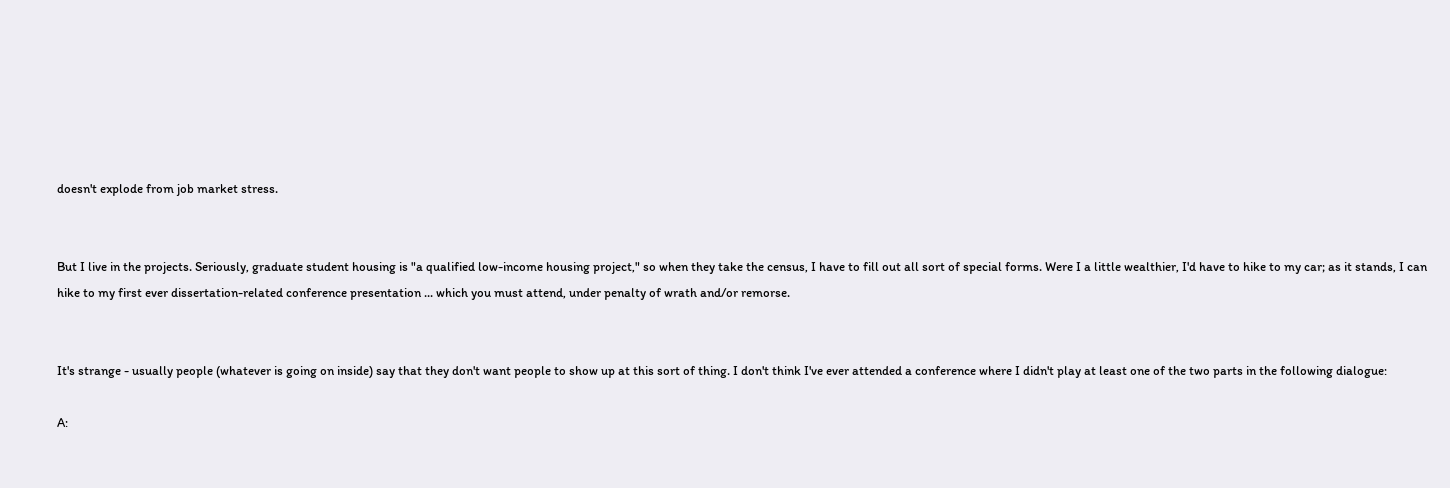doesn't explode from job market stress.


But I live in the projects. Seriously, graduate student housing is "a qualified low-income housing project," so when they take the census, I have to fill out all sort of special forms. Were I a little wealthier, I'd have to hike to my car; as it stands, I can hike to my first ever dissertation-related conference presentation ... which you must attend, under penalty of wrath and/or remorse.


It's strange - usually people (whatever is going on inside) say that they don't want people to show up at this sort of thing. I don't think I've ever attended a conference where I didn't play at least one of the two parts in the following dialogue:

A: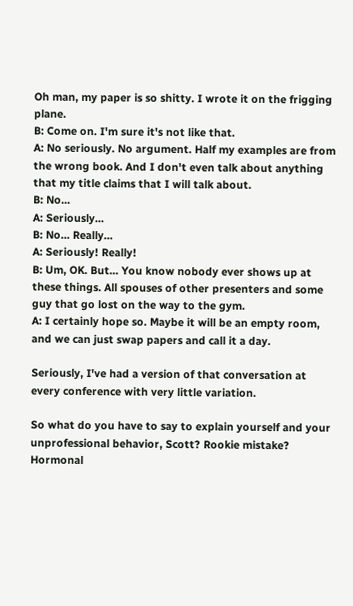Oh man, my paper is so shitty. I wrote it on the frigging plane.
B: Come on. I'm sure it's not like that.
A: No seriously. No argument. Half my examples are from the wrong book. And I don't even talk about anything that my title claims that I will talk about.
B: No...
A: Seriously...
B: No... Really...
A: Seriously! Really!
B: Um, OK. But... You know nobody ever shows up at these things. All spouses of other presenters and some guy that go lost on the way to the gym.
A: I certainly hope so. Maybe it will be an empty room, and we can just swap papers and call it a day.

Seriously, I've had a version of that conversation at every conference with very little variation.

So what do you have to say to explain yourself and your unprofessional behavior, Scott? Rookie mistake? Hormonal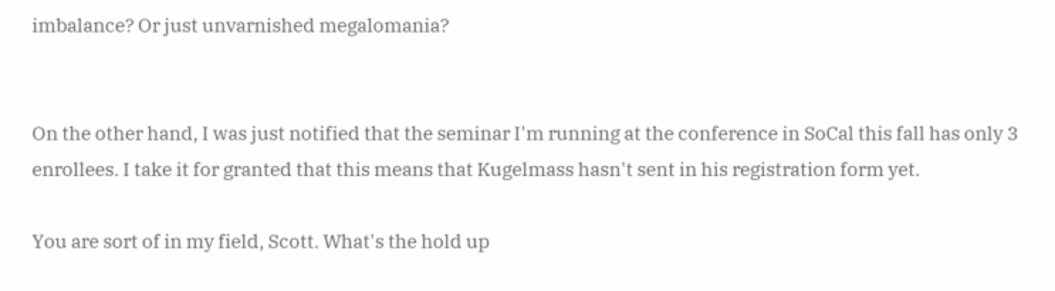imbalance? Or just unvarnished megalomania?


On the other hand, I was just notified that the seminar I'm running at the conference in SoCal this fall has only 3 enrollees. I take it for granted that this means that Kugelmass hasn't sent in his registration form yet.

You are sort of in my field, Scott. What's the hold up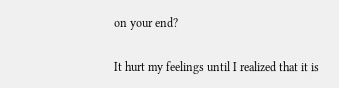on your end?

It hurt my feelings until I realized that it is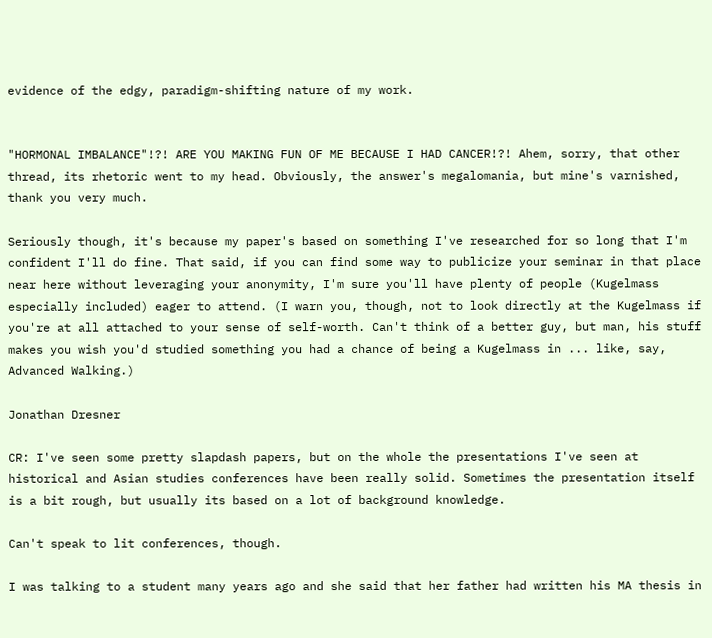evidence of the edgy, paradigm-shifting nature of my work.


"HORMONAL IMBALANCE"!?! ARE YOU MAKING FUN OF ME BECAUSE I HAD CANCER!?! Ahem, sorry, that other thread, its rhetoric went to my head. Obviously, the answer's megalomania, but mine's varnished, thank you very much.

Seriously though, it's because my paper's based on something I've researched for so long that I'm confident I'll do fine. That said, if you can find some way to publicize your seminar in that place near here without leveraging your anonymity, I'm sure you'll have plenty of people (Kugelmass especially included) eager to attend. (I warn you, though, not to look directly at the Kugelmass if you're at all attached to your sense of self-worth. Can't think of a better guy, but man, his stuff makes you wish you'd studied something you had a chance of being a Kugelmass in ... like, say, Advanced Walking.)

Jonathan Dresner

CR: I've seen some pretty slapdash papers, but on the whole the presentations I've seen at historical and Asian studies conferences have been really solid. Sometimes the presentation itself is a bit rough, but usually its based on a lot of background knowledge.

Can't speak to lit conferences, though.

I was talking to a student many years ago and she said that her father had written his MA thesis in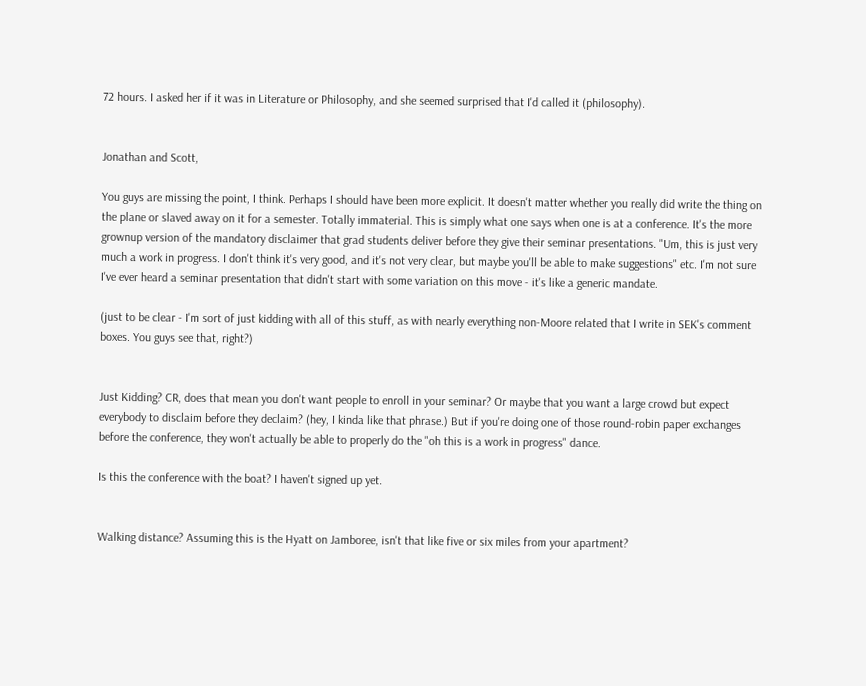72 hours. I asked her if it was in Literature or Philosophy, and she seemed surprised that I'd called it (philosophy).


Jonathan and Scott,

You guys are missing the point, I think. Perhaps I should have been more explicit. It doesn't matter whether you really did write the thing on the plane or slaved away on it for a semester. Totally immaterial. This is simply what one says when one is at a conference. It's the more grownup version of the mandatory disclaimer that grad students deliver before they give their seminar presentations. "Um, this is just very much a work in progress. I don't think it's very good, and it's not very clear, but maybe you'll be able to make suggestions" etc. I'm not sure I've ever heard a seminar presentation that didn't start with some variation on this move - it's like a generic mandate.

(just to be clear - I'm sort of just kidding with all of this stuff, as with nearly everything non-Moore related that I write in SEK's comment boxes. You guys see that, right?)


Just Kidding? CR, does that mean you don't want people to enroll in your seminar? Or maybe that you want a large crowd but expect everybody to disclaim before they declaim? (hey, I kinda like that phrase.) But if you're doing one of those round-robin paper exchanges before the conference, they won't actually be able to properly do the "oh this is a work in progress" dance.

Is this the conference with the boat? I haven't signed up yet.


Walking distance? Assuming this is the Hyatt on Jamboree, isn't that like five or six miles from your apartment?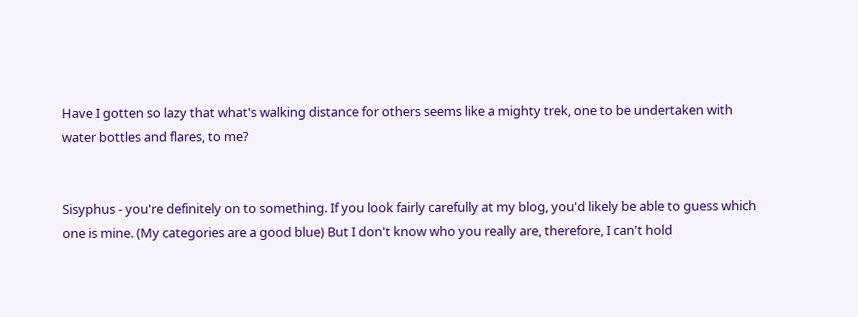Have I gotten so lazy that what's walking distance for others seems like a mighty trek, one to be undertaken with water bottles and flares, to me?


Sisyphus - you're definitely on to something. If you look fairly carefully at my blog, you'd likely be able to guess which one is mine. (My categories are a good blue) But I don't know who you really are, therefore, I can't hold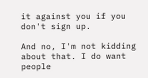it against you if you don't sign up.

And no, I'm not kidding about that. I do want people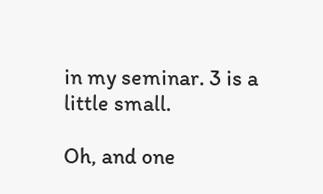in my seminar. 3 is a little small.

Oh, and one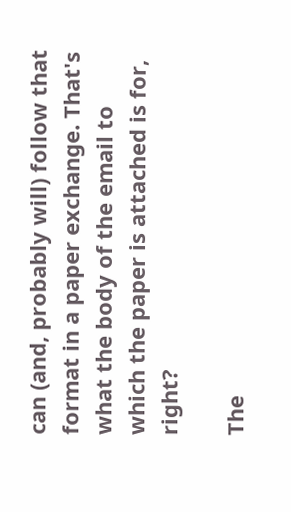can (and, probably will) follow that format in a paper exchange. That's what the body of the email to which the paper is attached is for, right?

The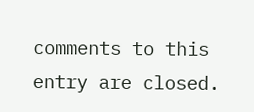comments to this entry are closed.